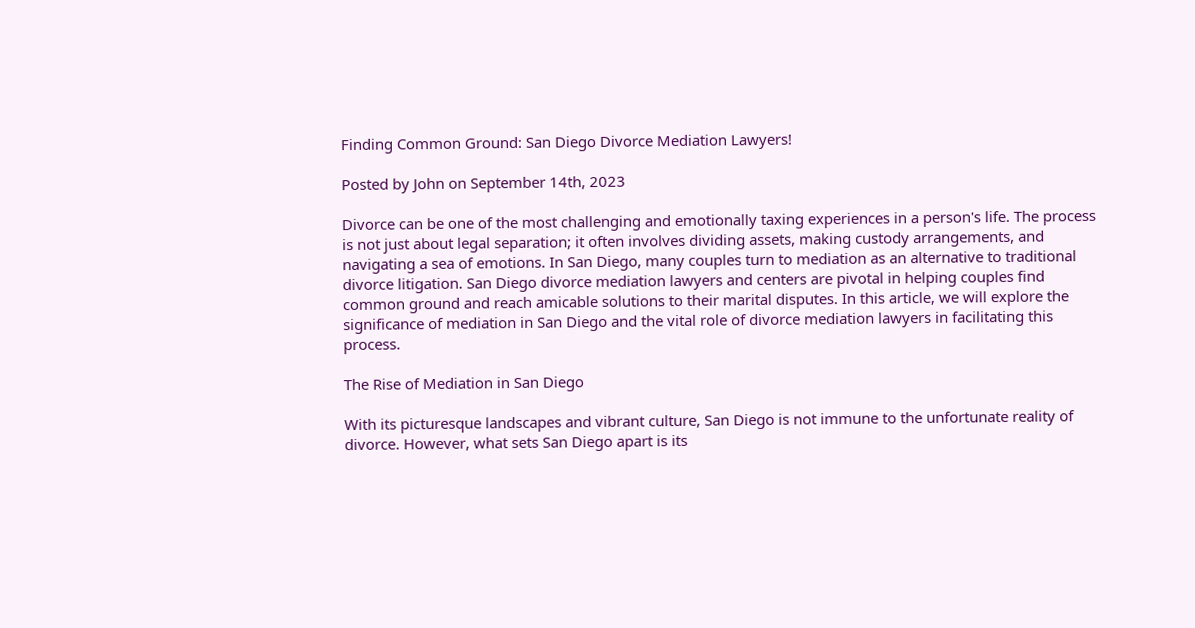Finding Common Ground: San Diego Divorce Mediation Lawyers!

Posted by John on September 14th, 2023

Divorce can be one of the most challenging and emotionally taxing experiences in a person's life. The process is not just about legal separation; it often involves dividing assets, making custody arrangements, and navigating a sea of emotions. In San Diego, many couples turn to mediation as an alternative to traditional divorce litigation. San Diego divorce mediation lawyers and centers are pivotal in helping couples find common ground and reach amicable solutions to their marital disputes. In this article, we will explore the significance of mediation in San Diego and the vital role of divorce mediation lawyers in facilitating this process.

The Rise of Mediation in San Diego

With its picturesque landscapes and vibrant culture, San Diego is not immune to the unfortunate reality of divorce. However, what sets San Diego apart is its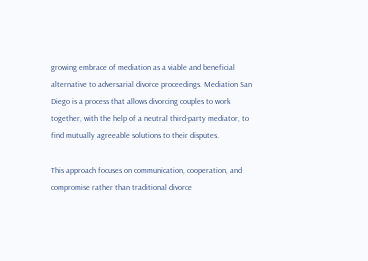growing embrace of mediation as a viable and beneficial alternative to adversarial divorce proceedings. Mediation San Diego is a process that allows divorcing couples to work together, with the help of a neutral third-party mediator, to find mutually agreeable solutions to their disputes.

This approach focuses on communication, cooperation, and compromise rather than traditional divorce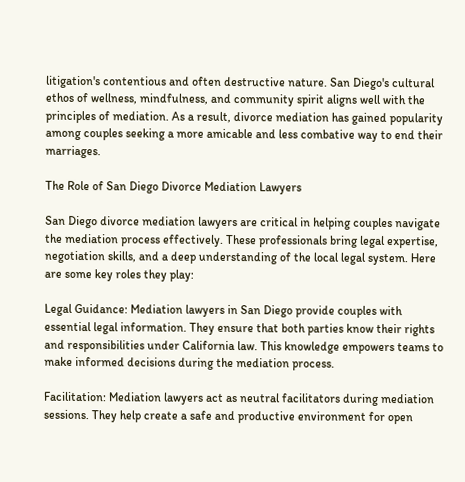litigation's contentious and often destructive nature. San Diego's cultural ethos of wellness, mindfulness, and community spirit aligns well with the principles of mediation. As a result, divorce mediation has gained popularity among couples seeking a more amicable and less combative way to end their marriages.

The Role of San Diego Divorce Mediation Lawyers

San Diego divorce mediation lawyers are critical in helping couples navigate the mediation process effectively. These professionals bring legal expertise, negotiation skills, and a deep understanding of the local legal system. Here are some key roles they play:

Legal Guidance: Mediation lawyers in San Diego provide couples with essential legal information. They ensure that both parties know their rights and responsibilities under California law. This knowledge empowers teams to make informed decisions during the mediation process.

Facilitation: Mediation lawyers act as neutral facilitators during mediation sessions. They help create a safe and productive environment for open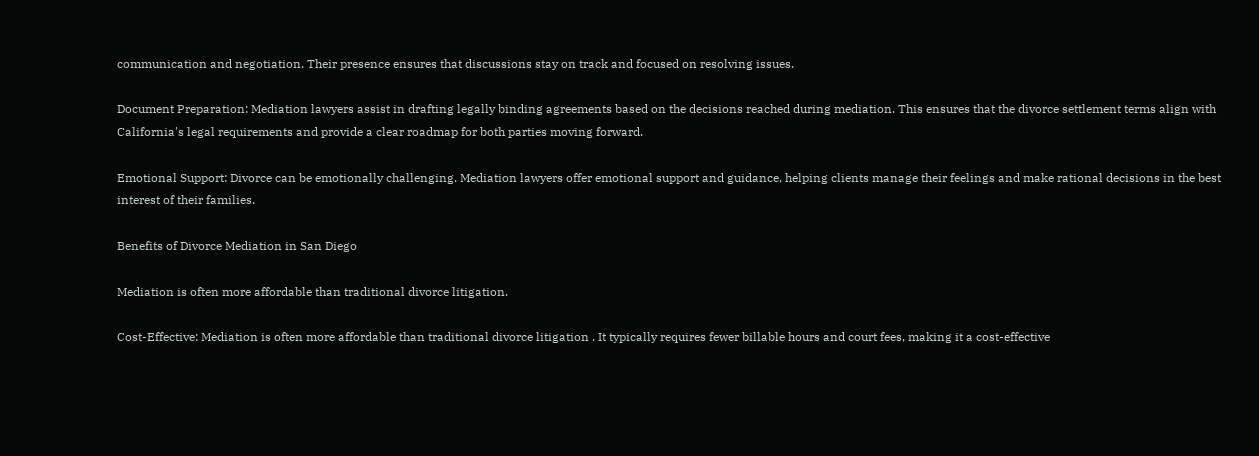communication and negotiation. Their presence ensures that discussions stay on track and focused on resolving issues.

Document Preparation: Mediation lawyers assist in drafting legally binding agreements based on the decisions reached during mediation. This ensures that the divorce settlement terms align with California's legal requirements and provide a clear roadmap for both parties moving forward.

Emotional Support: Divorce can be emotionally challenging. Mediation lawyers offer emotional support and guidance, helping clients manage their feelings and make rational decisions in the best interest of their families.

Benefits of Divorce Mediation in San Diego

Mediation is often more affordable than traditional divorce litigation.

Cost-Effective: Mediation is often more affordable than traditional divorce litigation . It typically requires fewer billable hours and court fees, making it a cost-effective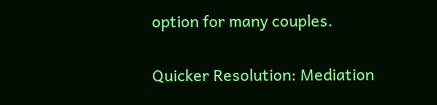option for many couples.

Quicker Resolution: Mediation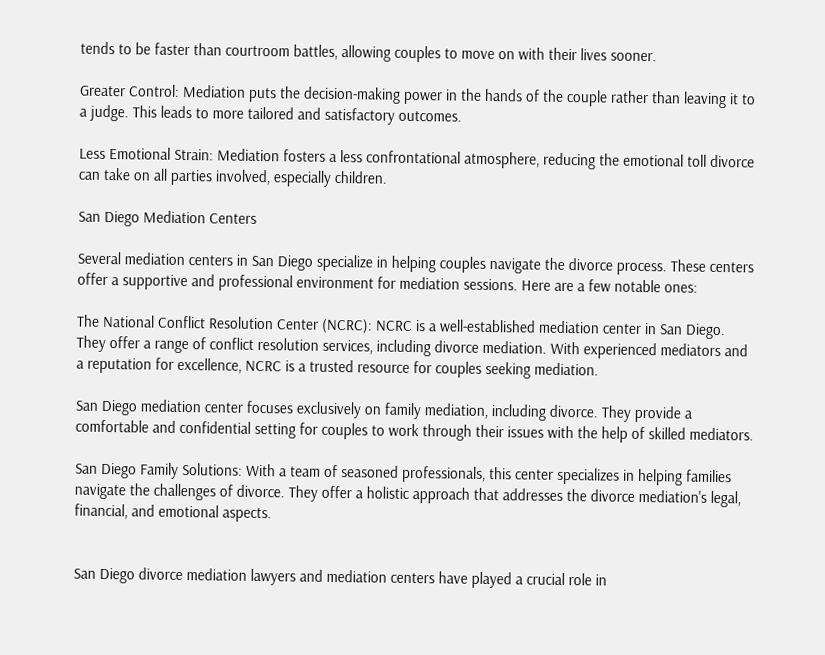tends to be faster than courtroom battles, allowing couples to move on with their lives sooner.

Greater Control: Mediation puts the decision-making power in the hands of the couple rather than leaving it to a judge. This leads to more tailored and satisfactory outcomes.

Less Emotional Strain: Mediation fosters a less confrontational atmosphere, reducing the emotional toll divorce can take on all parties involved, especially children.

San Diego Mediation Centers

Several mediation centers in San Diego specialize in helping couples navigate the divorce process. These centers offer a supportive and professional environment for mediation sessions. Here are a few notable ones:

The National Conflict Resolution Center (NCRC): NCRC is a well-established mediation center in San Diego. They offer a range of conflict resolution services, including divorce mediation. With experienced mediators and a reputation for excellence, NCRC is a trusted resource for couples seeking mediation.

San Diego mediation center focuses exclusively on family mediation, including divorce. They provide a comfortable and confidential setting for couples to work through their issues with the help of skilled mediators.

San Diego Family Solutions: With a team of seasoned professionals, this center specializes in helping families navigate the challenges of divorce. They offer a holistic approach that addresses the divorce mediation's legal, financial, and emotional aspects.


San Diego divorce mediation lawyers and mediation centers have played a crucial role in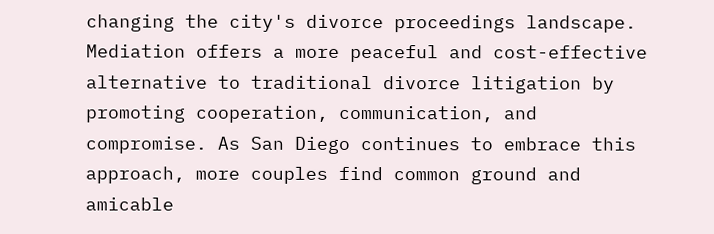changing the city's divorce proceedings landscape. Mediation offers a more peaceful and cost-effective alternative to traditional divorce litigation by promoting cooperation, communication, and compromise. As San Diego continues to embrace this approach, more couples find common ground and amicable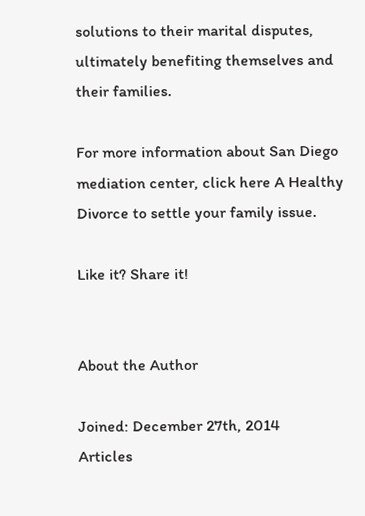solutions to their marital disputes, ultimately benefiting themselves and their families.

For more information about San Diego mediation center, click here A Healthy Divorce to settle your family issue.

Like it? Share it!


About the Author

Joined: December 27th, 2014
Articles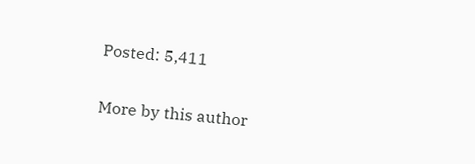Posted: 5,411

More by this author